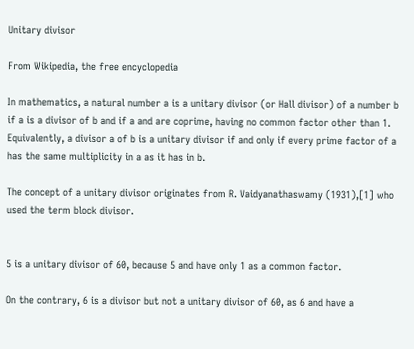Unitary divisor

From Wikipedia, the free encyclopedia

In mathematics, a natural number a is a unitary divisor (or Hall divisor) of a number b if a is a divisor of b and if a and are coprime, having no common factor other than 1. Equivalently, a divisor a of b is a unitary divisor if and only if every prime factor of a has the same multiplicity in a as it has in b.

The concept of a unitary divisor originates from R. Vaidyanathaswamy (1931),[1] who used the term block divisor.


5 is a unitary divisor of 60, because 5 and have only 1 as a common factor.

On the contrary, 6 is a divisor but not a unitary divisor of 60, as 6 and have a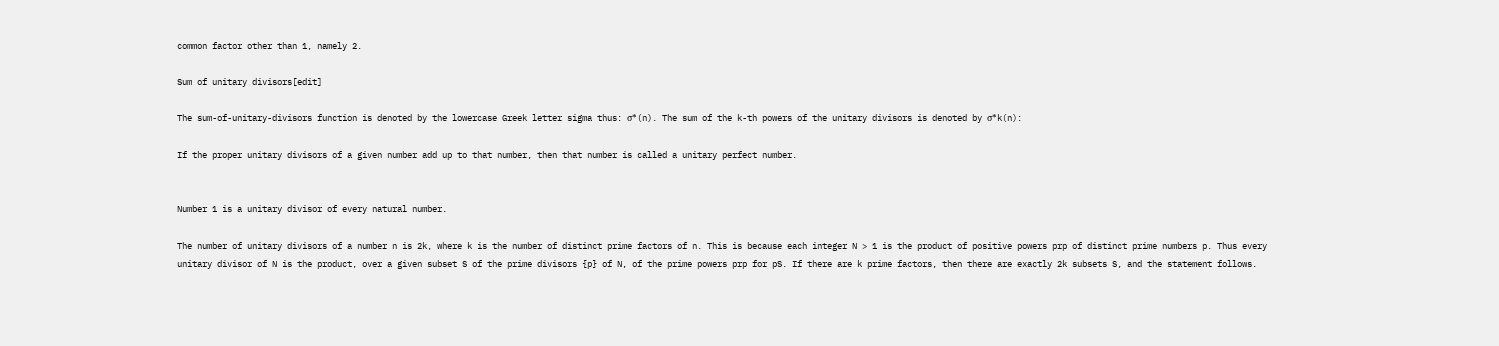common factor other than 1, namely 2.

Sum of unitary divisors[edit]

The sum-of-unitary-divisors function is denoted by the lowercase Greek letter sigma thus: σ*(n). The sum of the k-th powers of the unitary divisors is denoted by σ*k(n):

If the proper unitary divisors of a given number add up to that number, then that number is called a unitary perfect number.


Number 1 is a unitary divisor of every natural number.

The number of unitary divisors of a number n is 2k, where k is the number of distinct prime factors of n. This is because each integer N > 1 is the product of positive powers prp of distinct prime numbers p. Thus every unitary divisor of N is the product, over a given subset S of the prime divisors {p} of N, of the prime powers prp for pS. If there are k prime factors, then there are exactly 2k subsets S, and the statement follows.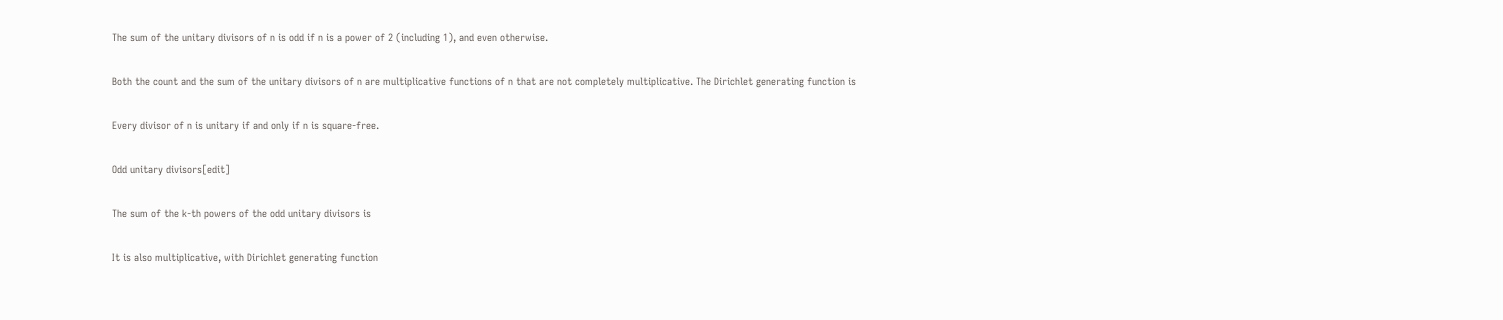The sum of the unitary divisors of n is odd if n is a power of 2 (including 1), and even otherwise.

Both the count and the sum of the unitary divisors of n are multiplicative functions of n that are not completely multiplicative. The Dirichlet generating function is

Every divisor of n is unitary if and only if n is square-free.

Odd unitary divisors[edit]

The sum of the k-th powers of the odd unitary divisors is

It is also multiplicative, with Dirichlet generating function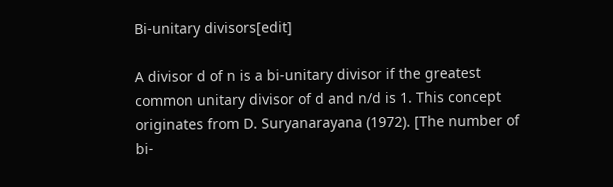Bi-unitary divisors[edit]

A divisor d of n is a bi-unitary divisor if the greatest common unitary divisor of d and n/d is 1. This concept originates from D. Suryanarayana (1972). [The number of bi-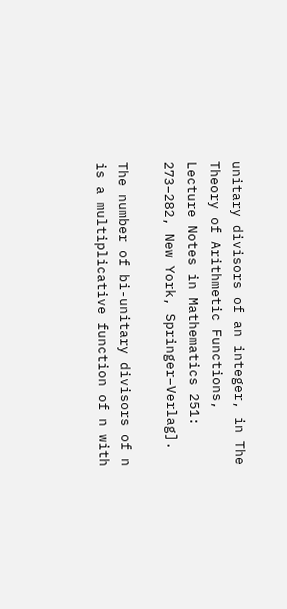unitary divisors of an integer, in The Theory of Arithmetic Functions, Lecture Notes in Mathematics 251: 273–282, New York, Springer–Verlag].

The number of bi-unitary divisors of n is a multiplicative function of n with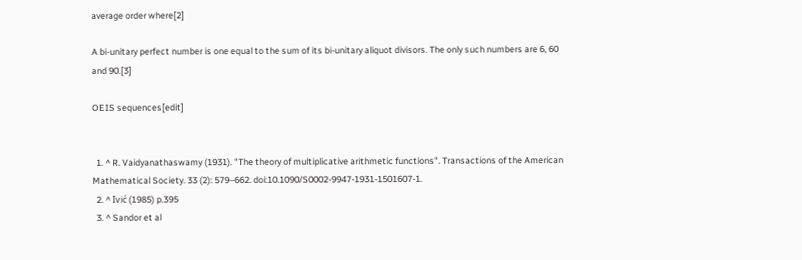average order where[2]

A bi-unitary perfect number is one equal to the sum of its bi-unitary aliquot divisors. The only such numbers are 6, 60 and 90.[3]

OEIS sequences[edit]


  1. ^ R. Vaidyanathaswamy (1931). "The theory of multiplicative arithmetic functions". Transactions of the American Mathematical Society. 33 (2): 579–662. doi:10.1090/S0002-9947-1931-1501607-1.
  2. ^ Ivić (1985) p.395
  3. ^ Sandor et al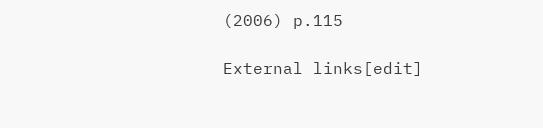(2006) p.115

External links[edit]